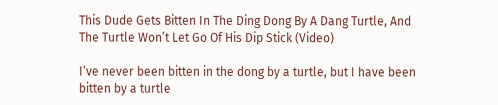This Dude Gets Bitten In The Ding Dong By A Dang Turtle, And The Turtle Won’t Let Go Of His Dip Stick (Video)

I’ve never been bitten in the dong by a turtle, but I have been bitten by a turtle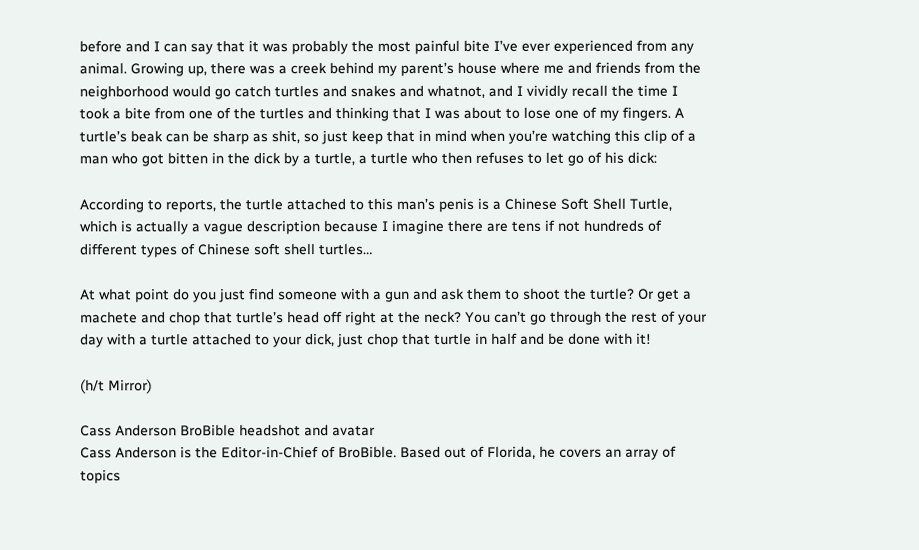before and I can say that it was probably the most painful bite I’ve ever experienced from any animal. Growing up, there was a creek behind my parent’s house where me and friends from the neighborhood would go catch turtles and snakes and whatnot, and I vividly recall the time I took a bite from one of the turtles and thinking that I was about to lose one of my fingers. A turtle’s beak can be sharp as shit, so just keep that in mind when you’re watching this clip of a man who got bitten in the dick by a turtle, a turtle who then refuses to let go of his dick:

According to reports, the turtle attached to this man’s penis is a Chinese Soft Shell Turtle, which is actually a vague description because I imagine there are tens if not hundreds of different types of Chinese soft shell turtles…

At what point do you just find someone with a gun and ask them to shoot the turtle? Or get a machete and chop that turtle’s head off right at the neck? You can’t go through the rest of your day with a turtle attached to your dick, just chop that turtle in half and be done with it!

(h/t Mirror)

Cass Anderson BroBible headshot and avatar
Cass Anderson is the Editor-in-Chief of BroBible. Based out of Florida, he covers an array of topics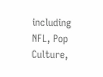including NFL, Pop Culture,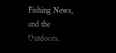Fishing News, and the Outdoors.